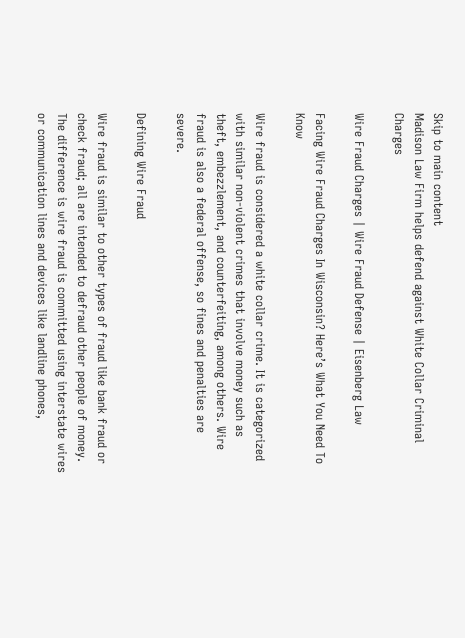Skip to main content
Madison Law Firm helps defend against White Collar Criminal Charges

Wire Fraud Charges | Wire Fraud Defense | Eisenberg Law

Facing Wire Fraud Charges In Wisconsin? Here’s What You Need To Know

Wire fraud is considered a white collar crime. It is categorized with similar non-violent crimes that involve money such as theft, embezzlement, and counterfeiting, among others. Wire fraud is also a federal offense, so fines and penalties are severe.

Defining Wire Fraud

Wire fraud is similar to other types of fraud like bank fraud or check fraud; all are intended to defraud other people of money. The difference is wire fraud is committed using interstate wires or communication lines and devices like landline phones,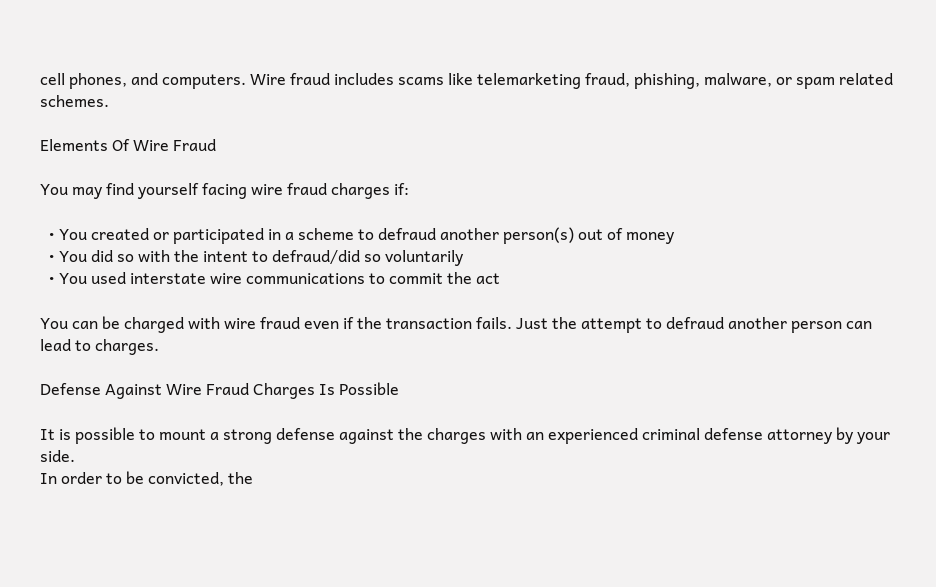cell phones, and computers. Wire fraud includes scams like telemarketing fraud, phishing, malware, or spam related schemes.

Elements Of Wire Fraud

You may find yourself facing wire fraud charges if:

  • You created or participated in a scheme to defraud another person(s) out of money
  • You did so with the intent to defraud/did so voluntarily
  • You used interstate wire communications to commit the act

You can be charged with wire fraud even if the transaction fails. Just the attempt to defraud another person can lead to charges.

Defense Against Wire Fraud Charges Is Possible

It is possible to mount a strong defense against the charges with an experienced criminal defense attorney by your side.
In order to be convicted, the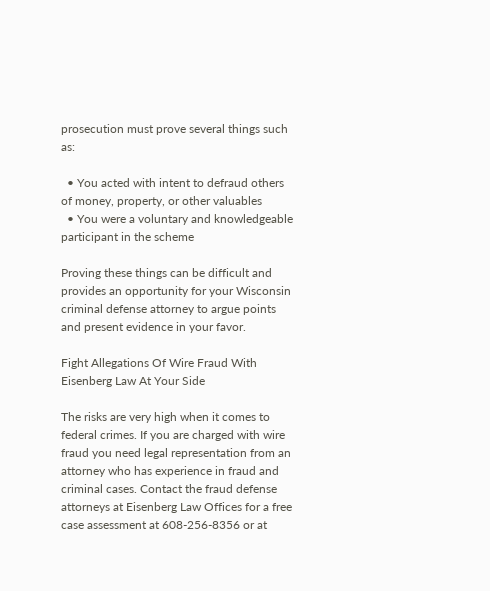prosecution must prove several things such as:

  • You acted with intent to defraud others of money, property, or other valuables
  • You were a voluntary and knowledgeable participant in the scheme

Proving these things can be difficult and provides an opportunity for your Wisconsin criminal defense attorney to argue points and present evidence in your favor.

Fight Allegations Of Wire Fraud With Eisenberg Law At Your Side

The risks are very high when it comes to federal crimes. If you are charged with wire fraud you need legal representation from an attorney who has experience in fraud and criminal cases. Contact the fraud defense attorneys at Eisenberg Law Offices for a free case assessment at 608-256-8356 or at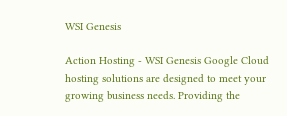WSI Genesis

Action Hosting - WSI Genesis Google Cloud hosting solutions are designed to meet your growing business needs. Providing the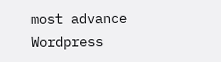most advance Wordpress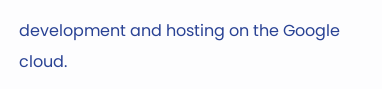development and hosting on the Google cloud.